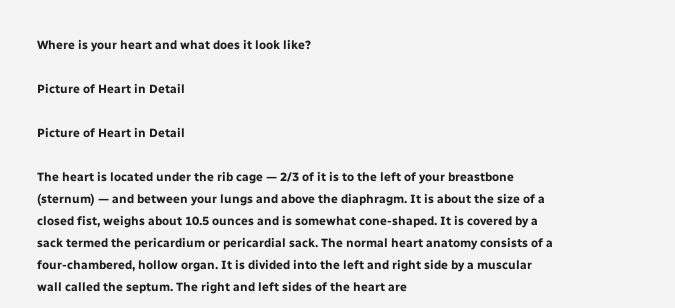Where is your heart and what does it look like?

Picture of Heart in Detail

Picture of Heart in Detail

The heart is located under the rib cage — 2/3 of it is to the left of your breastbone (sternum) — and between your lungs and above the diaphragm. It is about the size of a closed fist, weighs about 10.5 ounces and is somewhat cone-shaped. It is covered by a sack termed the pericardium or pericardial sack. The normal heart anatomy consists of a four-chambered, hollow organ. It is divided into the left and right side by a muscular wall called the septum. The right and left sides of the heart are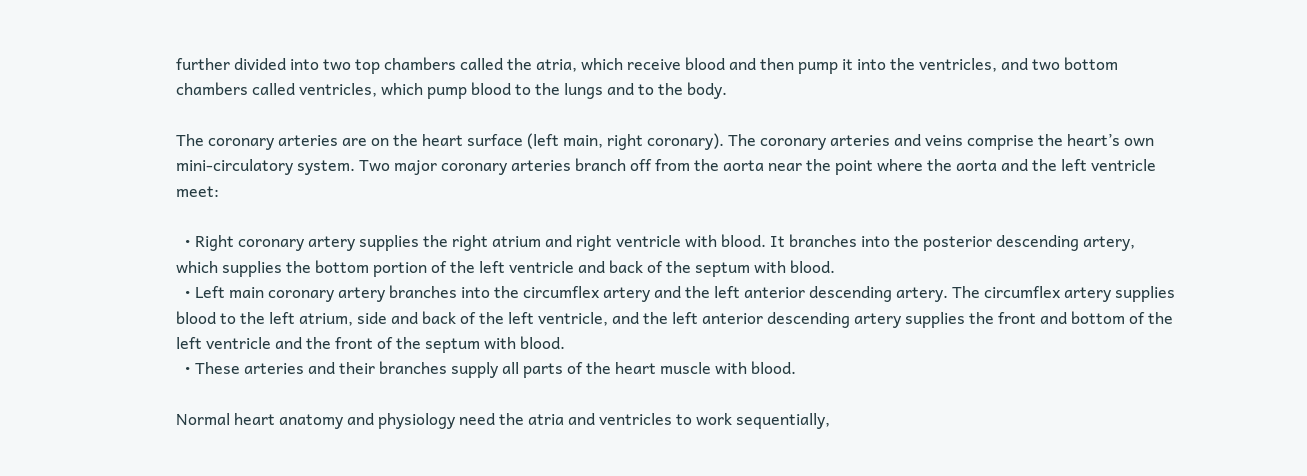further divided into two top chambers called the atria, which receive blood and then pump it into the ventricles, and two bottom chambers called ventricles, which pump blood to the lungs and to the body.

The coronary arteries are on the heart surface (left main, right coronary). The coronary arteries and veins comprise the heart’s own mini-circulatory system. Two major coronary arteries branch off from the aorta near the point where the aorta and the left ventricle meet:

  • Right coronary artery supplies the right atrium and right ventricle with blood. It branches into the posterior descending artery, which supplies the bottom portion of the left ventricle and back of the septum with blood.
  • Left main coronary artery branches into the circumflex artery and the left anterior descending artery. The circumflex artery supplies blood to the left atrium, side and back of the left ventricle, and the left anterior descending artery supplies the front and bottom of the left ventricle and the front of the septum with blood.
  • These arteries and their branches supply all parts of the heart muscle with blood.

Normal heart anatomy and physiology need the atria and ventricles to work sequentially,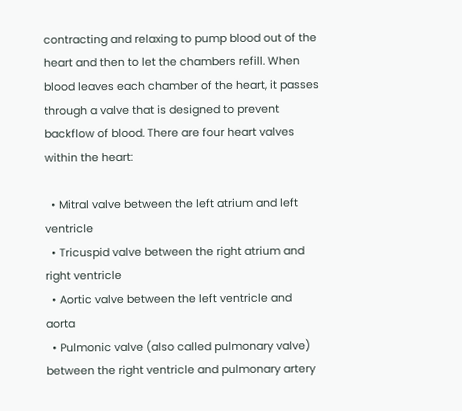contracting and relaxing to pump blood out of the heart and then to let the chambers refill. When blood leaves each chamber of the heart, it passes through a valve that is designed to prevent backflow of blood. There are four heart valves within the heart:

  • Mitral valve between the left atrium and left ventricle
  • Tricuspid valve between the right atrium and right ventricle
  • Aortic valve between the left ventricle and aorta
  • Pulmonic valve (also called pulmonary valve) between the right ventricle and pulmonary artery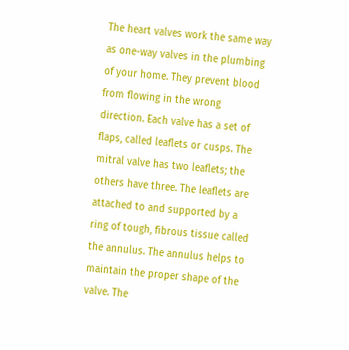The heart valves work the same way as one-way valves in the plumbing of your home. They prevent blood from flowing in the wrong direction. Each valve has a set of flaps, called leaflets or cusps. The mitral valve has two leaflets; the others have three. The leaflets are attached to and supported by a ring of tough, fibrous tissue called the annulus. The annulus helps to maintain the proper shape of the valve. The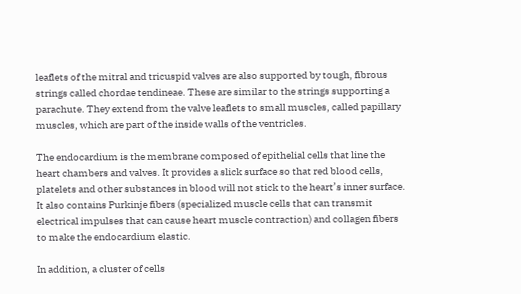leaflets of the mitral and tricuspid valves are also supported by tough, fibrous strings called chordae tendineae. These are similar to the strings supporting a parachute. They extend from the valve leaflets to small muscles, called papillary muscles, which are part of the inside walls of the ventricles.

The endocardium is the membrane composed of epithelial cells that line the heart chambers and valves. It provides a slick surface so that red blood cells, platelets and other substances in blood will not stick to the heart’s inner surface. It also contains Purkinje fibers (specialized muscle cells that can transmit electrical impulses that can cause heart muscle contraction) and collagen fibers to make the endocardium elastic.

In addition, a cluster of cells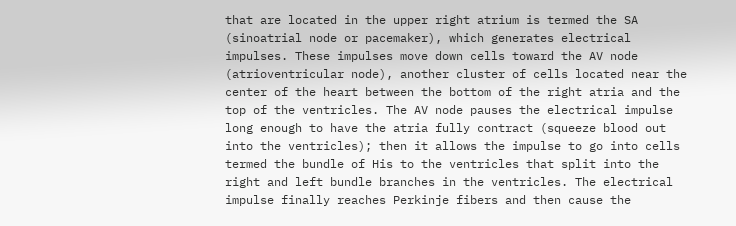that are located in the upper right atrium is termed the SA (sinoatrial node or pacemaker), which generates electrical impulses. These impulses move down cells toward the AV node (atrioventricular node), another cluster of cells located near the center of the heart between the bottom of the right atria and the top of the ventricles. The AV node pauses the electrical impulse long enough to have the atria fully contract (squeeze blood out into the ventricles); then it allows the impulse to go into cells termed the bundle of His to the ventricles that split into the right and left bundle branches in the ventricles. The electrical impulse finally reaches Perkinje fibers and then cause the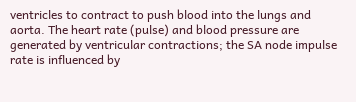ventricles to contract to push blood into the lungs and aorta. The heart rate (pulse) and blood pressure are generated by ventricular contractions; the SA node impulse rate is influenced by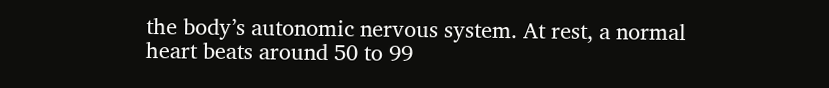the body’s autonomic nervous system. At rest, a normal heart beats around 50 to 99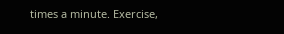times a minute. Exercise,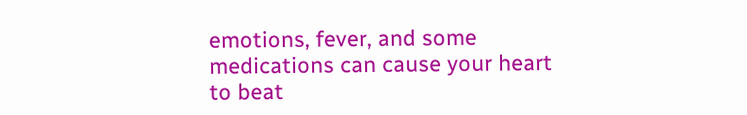emotions, fever, and some medications can cause your heart to beat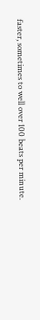faster, sometimes to well over 100 beats per minute.